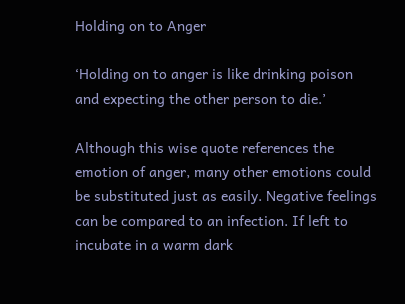Holding on to Anger

‘Holding on to anger is like drinking poison and expecting the other person to die.’

Although this wise quote references the emotion of anger, many other emotions could be substituted just as easily. Negative feelings can be compared to an infection. If left to incubate in a warm dark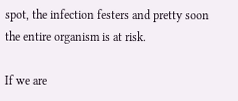spot, the infection festers and pretty soon the entire organism is at risk.

If we are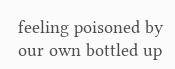feeling poisoned by our own bottled up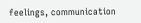feelings, communication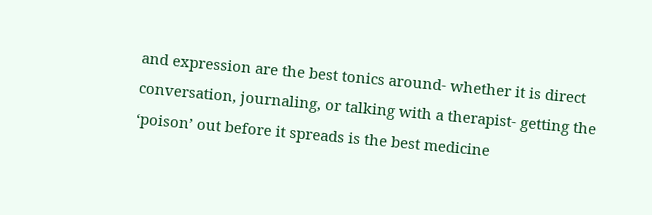and expression are the best tonics around- whether it is direct conversation, journaling, or talking with a therapist- getting the ‘poison’ out before it spreads is the best medicine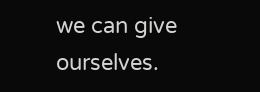we can give ourselves.